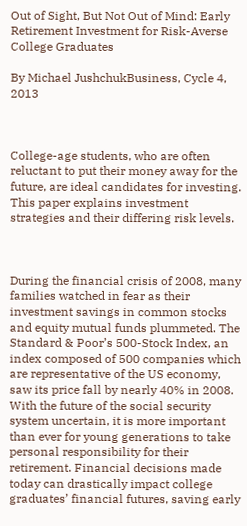Out of Sight, But Not Out of Mind: Early Retirement Investment for Risk-Averse College Graduates

By Michael JushchukBusiness, Cycle 4, 2013



College-age students, who are often reluctant to put their money away for the future, are ideal candidates for investing. This paper explains investment strategies and their differing risk levels.



During the financial crisis of 2008, many families watched in fear as their investment savings in common stocks and equity mutual funds plummeted. The Standard & Poor’s 500-Stock Index, an index composed of 500 companies which are representative of the US economy, saw its price fall by nearly 40% in 2008. With the future of the social security system uncertain, it is more important than ever for young generations to take personal responsibility for their retirement. Financial decisions made today can drastically impact college graduates’ financial futures, saving early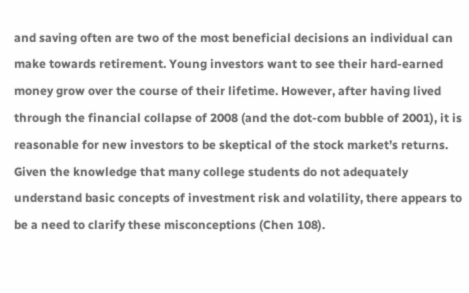and saving often are two of the most beneficial decisions an individual can make towards retirement. Young investors want to see their hard-earned money grow over the course of their lifetime. However, after having lived through the financial collapse of 2008 (and the dot-com bubble of 2001), it is reasonable for new investors to be skeptical of the stock market’s returns. Given the knowledge that many college students do not adequately understand basic concepts of investment risk and volatility, there appears to be a need to clarify these misconceptions (Chen 108).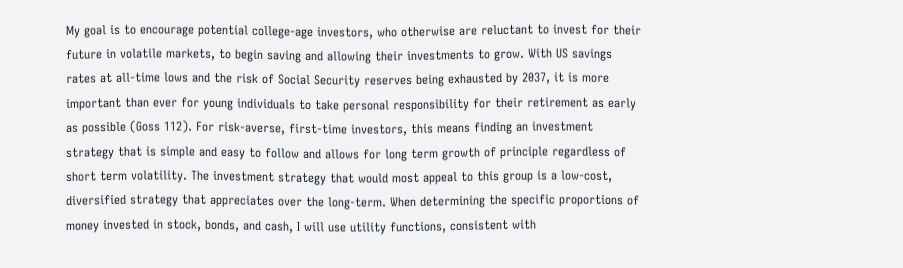My goal is to encourage potential college-age investors, who otherwise are reluctant to invest for their future in volatile markets, to begin saving and allowing their investments to grow. With US savings rates at all-time lows and the risk of Social Security reserves being exhausted by 2037, it is more important than ever for young individuals to take personal responsibility for their retirement as early as possible (Goss 112). For risk-averse, first-time investors, this means finding an investment strategy that is simple and easy to follow and allows for long term growth of principle regardless of short term volatility. The investment strategy that would most appeal to this group is a low-cost, diversified strategy that appreciates over the long-term. When determining the specific proportions of money invested in stock, bonds, and cash, I will use utility functions, consistent with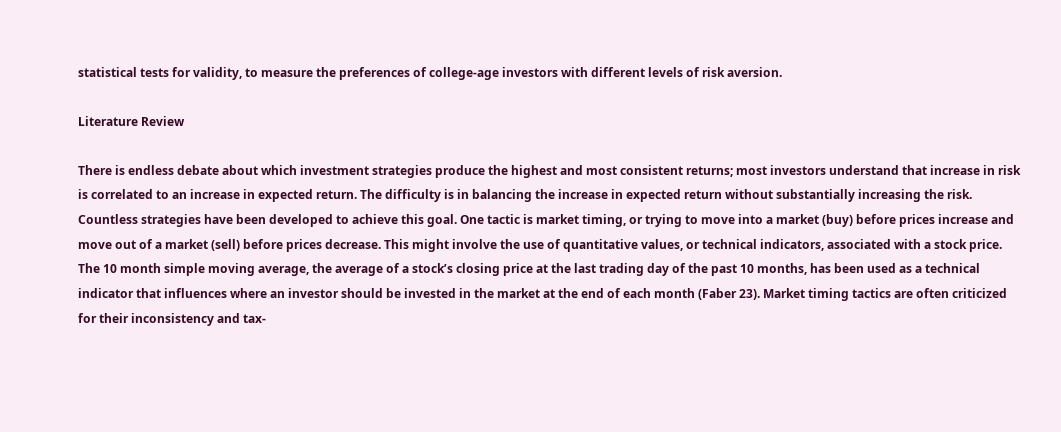statistical tests for validity, to measure the preferences of college-age investors with different levels of risk aversion.

Literature Review

There is endless debate about which investment strategies produce the highest and most consistent returns; most investors understand that increase in risk is correlated to an increase in expected return. The difficulty is in balancing the increase in expected return without substantially increasing the risk. Countless strategies have been developed to achieve this goal. One tactic is market timing, or trying to move into a market (buy) before prices increase and move out of a market (sell) before prices decrease. This might involve the use of quantitative values, or technical indicators, associated with a stock price. The 10 month simple moving average, the average of a stock’s closing price at the last trading day of the past 10 months, has been used as a technical indicator that influences where an investor should be invested in the market at the end of each month (Faber 23). Market timing tactics are often criticized for their inconsistency and tax-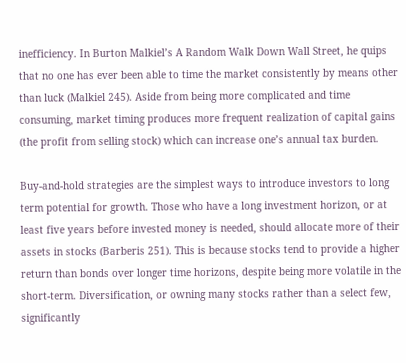inefficiency. In Burton Malkiel’s A Random Walk Down Wall Street, he quips that no one has ever been able to time the market consistently by means other than luck (Malkiel 245). Aside from being more complicated and time consuming, market timing produces more frequent realization of capital gains (the profit from selling stock) which can increase one’s annual tax burden.

Buy-and-hold strategies are the simplest ways to introduce investors to long term potential for growth. Those who have a long investment horizon, or at least five years before invested money is needed, should allocate more of their assets in stocks (Barberis 251). This is because stocks tend to provide a higher return than bonds over longer time horizons, despite being more volatile in the short-term. Diversification, or owning many stocks rather than a select few, significantly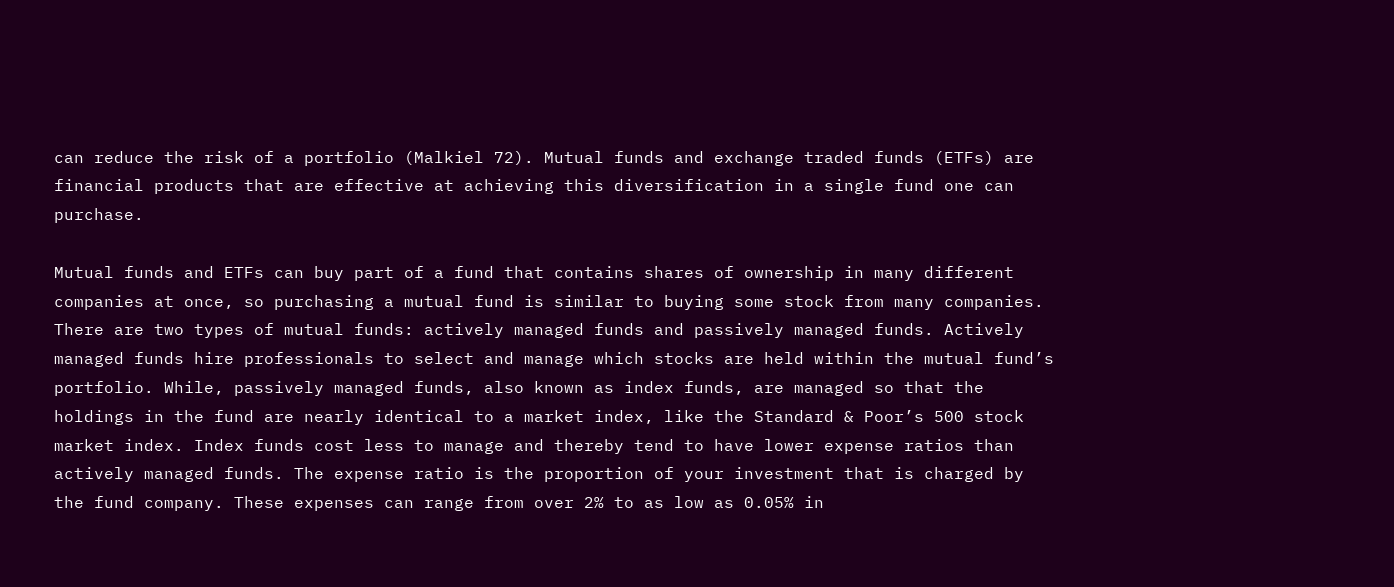can reduce the risk of a portfolio (Malkiel 72). Mutual funds and exchange traded funds (ETFs) are financial products that are effective at achieving this diversification in a single fund one can purchase.

Mutual funds and ETFs can buy part of a fund that contains shares of ownership in many different companies at once, so purchasing a mutual fund is similar to buying some stock from many companies. There are two types of mutual funds: actively managed funds and passively managed funds. Actively managed funds hire professionals to select and manage which stocks are held within the mutual fund’s portfolio. While, passively managed funds, also known as index funds, are managed so that the holdings in the fund are nearly identical to a market index, like the Standard & Poor’s 500 stock market index. Index funds cost less to manage and thereby tend to have lower expense ratios than actively managed funds. The expense ratio is the proportion of your investment that is charged by the fund company. These expenses can range from over 2% to as low as 0.05% in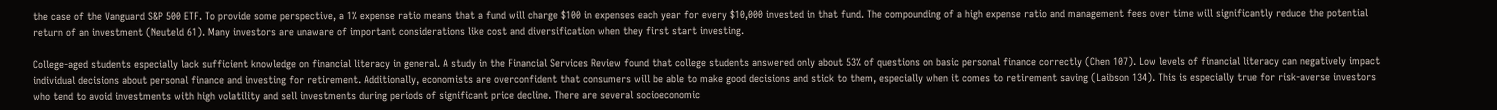the case of the Vanguard S&P 500 ETF. To provide some perspective, a 1% expense ratio means that a fund will charge $100 in expenses each year for every $10,000 invested in that fund. The compounding of a high expense ratio and management fees over time will significantly reduce the potential return of an investment (Neuteld 61). Many investors are unaware of important considerations like cost and diversification when they first start investing.

College-aged students especially lack sufficient knowledge on financial literacy in general. A study in the Financial Services Review found that college students answered only about 53% of questions on basic personal finance correctly (Chen 107). Low levels of financial literacy can negatively impact individual decisions about personal finance and investing for retirement. Additionally, economists are overconfident that consumers will be able to make good decisions and stick to them, especially when it comes to retirement saving (Laibson 134). This is especially true for risk-averse investors who tend to avoid investments with high volatility and sell investments during periods of significant price decline. There are several socioeconomic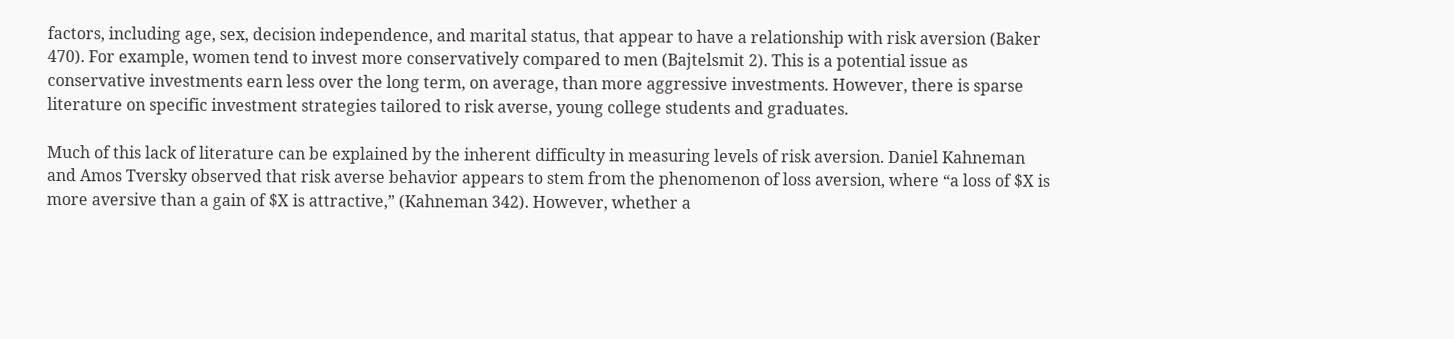factors, including age, sex, decision independence, and marital status, that appear to have a relationship with risk aversion (Baker 470). For example, women tend to invest more conservatively compared to men (Bajtelsmit 2). This is a potential issue as conservative investments earn less over the long term, on average, than more aggressive investments. However, there is sparse literature on specific investment strategies tailored to risk averse, young college students and graduates.

Much of this lack of literature can be explained by the inherent difficulty in measuring levels of risk aversion. Daniel Kahneman and Amos Tversky observed that risk averse behavior appears to stem from the phenomenon of loss aversion, where “a loss of $X is more aversive than a gain of $X is attractive,” (Kahneman 342). However, whether a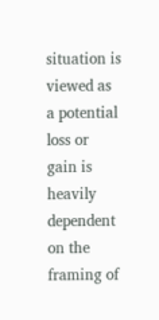situation is viewed as a potential loss or gain is heavily dependent on the framing of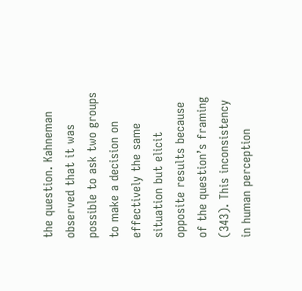the question. Kahneman observed that it was possible to ask two groups to make a decision on effectively the same situation but elicit opposite results because of the question’s framing (343). This inconsistency in human perception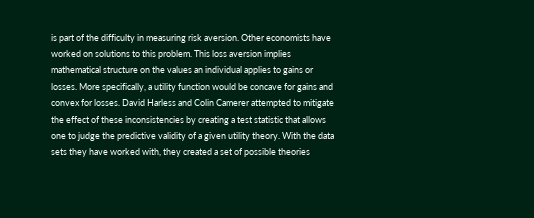is part of the difficulty in measuring risk aversion. Other economists have worked on solutions to this problem. This loss aversion implies mathematical structure on the values an individual applies to gains or losses. More specifically, a utility function would be concave for gains and convex for losses. David Harless and Colin Camerer attempted to mitigate the effect of these inconsistencies by creating a test statistic that allows one to judge the predictive validity of a given utility theory. With the data sets they have worked with, they created a set of possible theories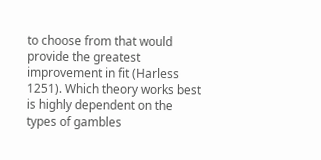to choose from that would provide the greatest improvement in fit (Harless 1251). Which theory works best is highly dependent on the types of gambles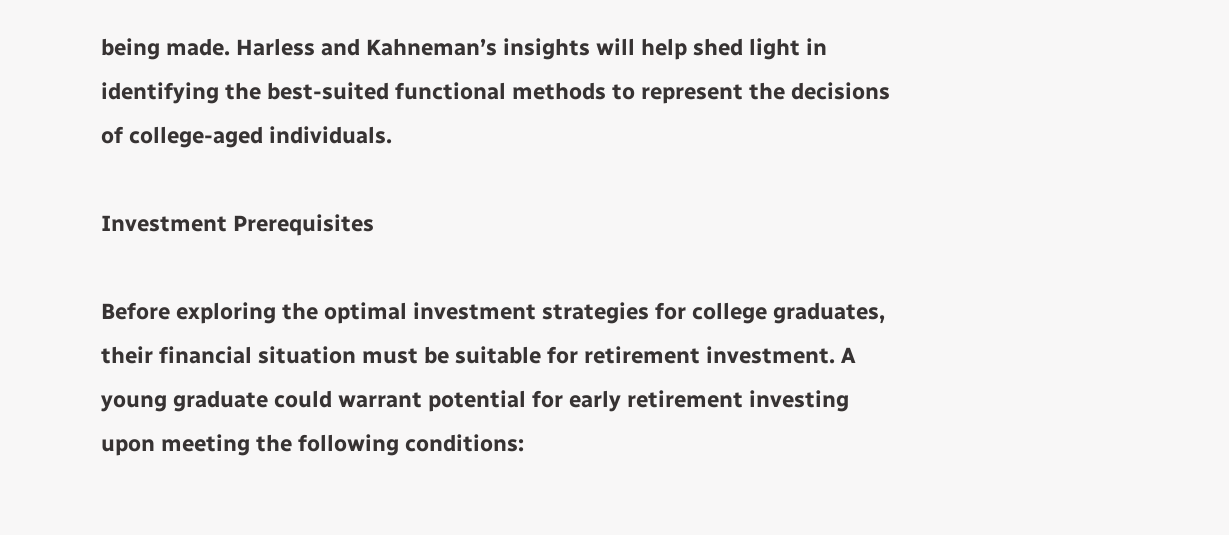being made. Harless and Kahneman’s insights will help shed light in identifying the best-suited functional methods to represent the decisions of college-aged individuals.

Investment Prerequisites

Before exploring the optimal investment strategies for college graduates, their financial situation must be suitable for retirement investment. A young graduate could warrant potential for early retirement investing upon meeting the following conditions: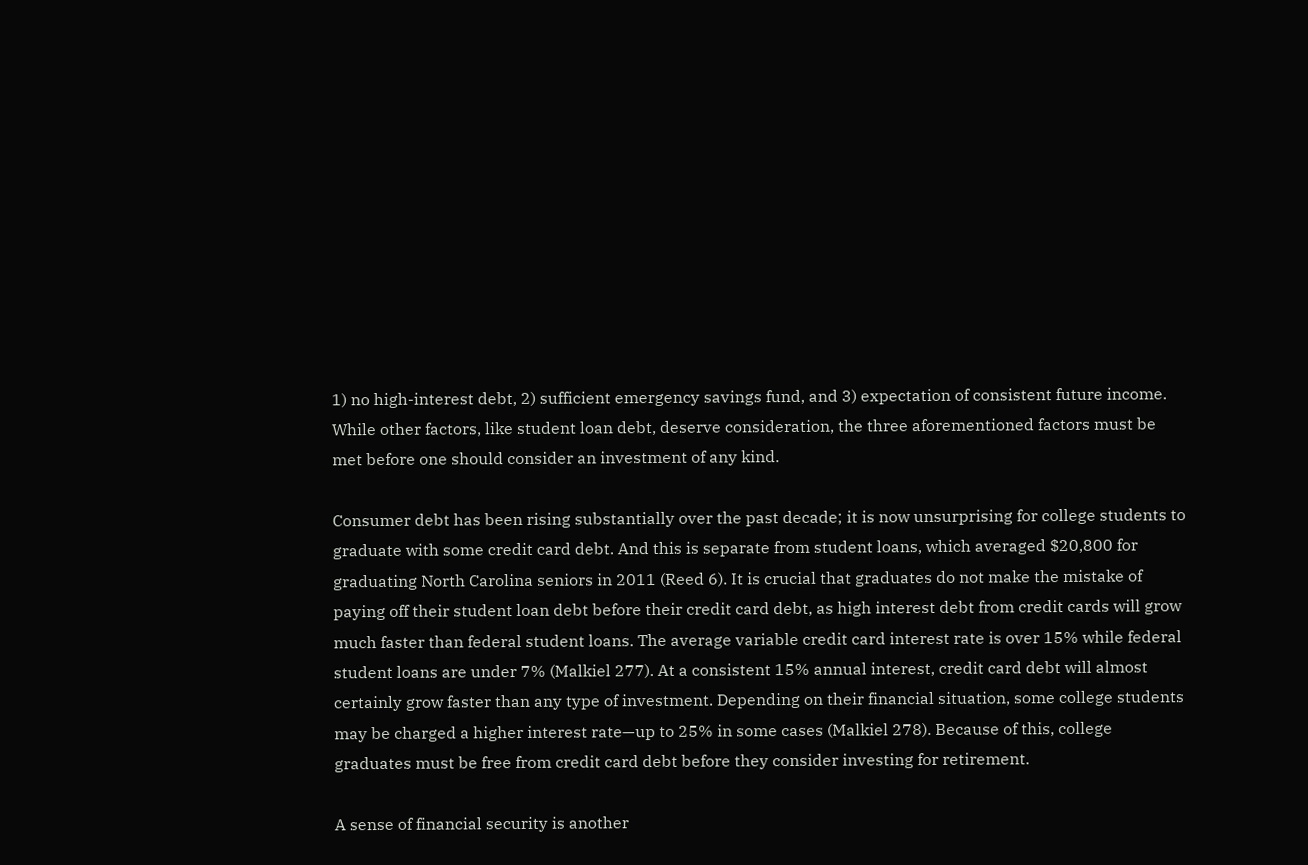1) no high-interest debt, 2) sufficient emergency savings fund, and 3) expectation of consistent future income. While other factors, like student loan debt, deserve consideration, the three aforementioned factors must be met before one should consider an investment of any kind.

Consumer debt has been rising substantially over the past decade; it is now unsurprising for college students to graduate with some credit card debt. And this is separate from student loans, which averaged $20,800 for graduating North Carolina seniors in 2011 (Reed 6). It is crucial that graduates do not make the mistake of paying off their student loan debt before their credit card debt, as high interest debt from credit cards will grow much faster than federal student loans. The average variable credit card interest rate is over 15% while federal student loans are under 7% (Malkiel 277). At a consistent 15% annual interest, credit card debt will almost certainly grow faster than any type of investment. Depending on their financial situation, some college students may be charged a higher interest rate—up to 25% in some cases (Malkiel 278). Because of this, college graduates must be free from credit card debt before they consider investing for retirement.

A sense of financial security is another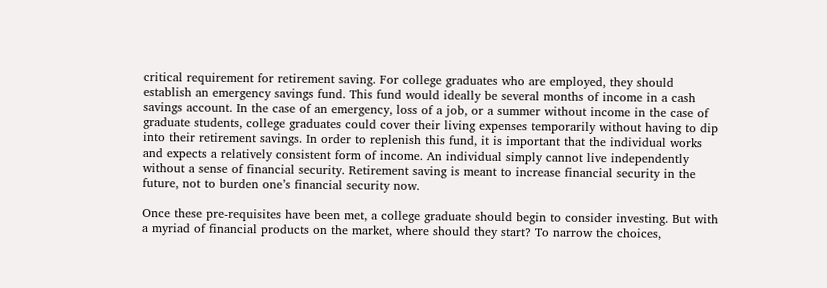critical requirement for retirement saving. For college graduates who are employed, they should establish an emergency savings fund. This fund would ideally be several months of income in a cash savings account. In the case of an emergency, loss of a job, or a summer without income in the case of graduate students, college graduates could cover their living expenses temporarily without having to dip into their retirement savings. In order to replenish this fund, it is important that the individual works and expects a relatively consistent form of income. An individual simply cannot live independently without a sense of financial security. Retirement saving is meant to increase financial security in the future, not to burden one’s financial security now.

Once these pre-requisites have been met, a college graduate should begin to consider investing. But with a myriad of financial products on the market, where should they start? To narrow the choices,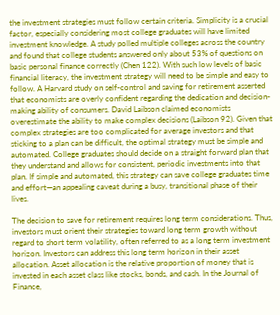the investment strategies must follow certain criteria. Simplicity is a crucial factor, especially considering most college graduates will have limited investment knowledge. A study polled multiple colleges across the country and found that college students answered only about 53% of questions on basic personal finance correctly (Chen 122). With such low levels of basic financial literacy, the investment strategy will need to be simple and easy to follow. A Harvard study on self-control and saving for retirement asserted that economists are overly confident regarding the dedication and decision-making ability of consumers. David Laibson claimed economists overestimate the ability to make complex decisions (Laibson 92). Given that complex strategies are too complicated for average investors and that sticking to a plan can be difficult, the optimal strategy must be simple and automated. College graduates should decide on a straight forward plan that they understand and allows for consistent, periodic investments into that plan. If simple and automated, this strategy can save college graduates time and effort—an appealing caveat during a busy, transitional phase of their lives.

The decision to save for retirement requires long term considerations. Thus, investors must orient their strategies toward long term growth without regard to short term volatility, often referred to as a long term investment horizon. Investors can address this long term horizon in their asset allocation. Asset allocation is the relative proportion of money that is invested in each asset class like stocks, bonds, and cash. In the Journal of Finance,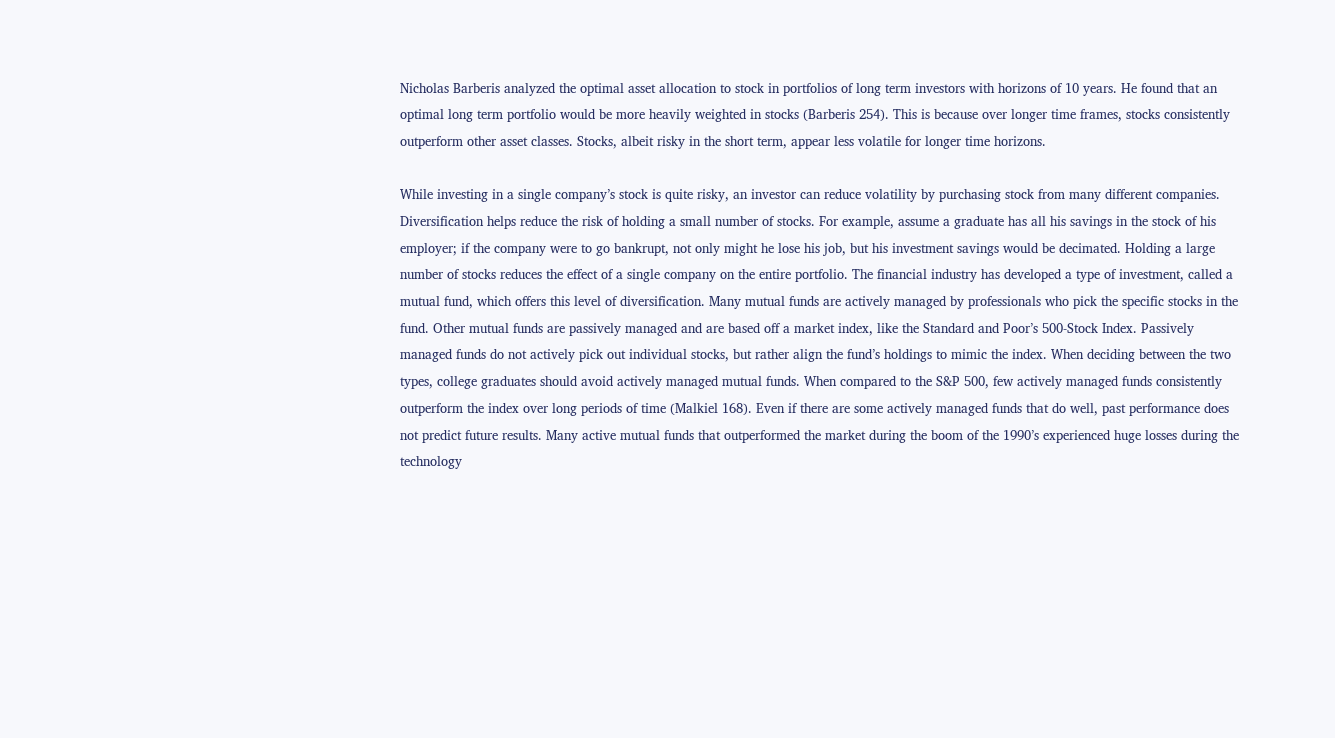Nicholas Barberis analyzed the optimal asset allocation to stock in portfolios of long term investors with horizons of 10 years. He found that an optimal long term portfolio would be more heavily weighted in stocks (Barberis 254). This is because over longer time frames, stocks consistently outperform other asset classes. Stocks, albeit risky in the short term, appear less volatile for longer time horizons.

While investing in a single company’s stock is quite risky, an investor can reduce volatility by purchasing stock from many different companies. Diversification helps reduce the risk of holding a small number of stocks. For example, assume a graduate has all his savings in the stock of his employer; if the company were to go bankrupt, not only might he lose his job, but his investment savings would be decimated. Holding a large number of stocks reduces the effect of a single company on the entire portfolio. The financial industry has developed a type of investment, called a mutual fund, which offers this level of diversification. Many mutual funds are actively managed by professionals who pick the specific stocks in the fund. Other mutual funds are passively managed and are based off a market index, like the Standard and Poor’s 500-Stock Index. Passively managed funds do not actively pick out individual stocks, but rather align the fund’s holdings to mimic the index. When deciding between the two types, college graduates should avoid actively managed mutual funds. When compared to the S&P 500, few actively managed funds consistently outperform the index over long periods of time (Malkiel 168). Even if there are some actively managed funds that do well, past performance does not predict future results. Many active mutual funds that outperformed the market during the boom of the 1990’s experienced huge losses during the technology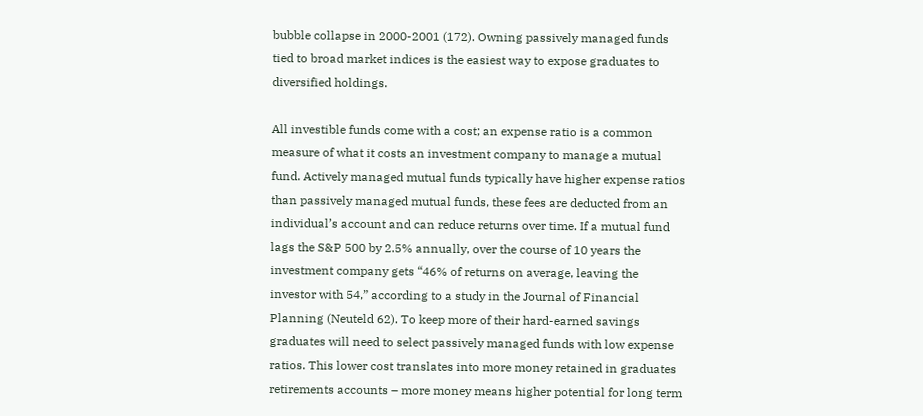bubble collapse in 2000-2001 (172). Owning passively managed funds tied to broad market indices is the easiest way to expose graduates to diversified holdings.

All investible funds come with a cost; an expense ratio is a common measure of what it costs an investment company to manage a mutual fund. Actively managed mutual funds typically have higher expense ratios than passively managed mutual funds, these fees are deducted from an individual’s account and can reduce returns over time. If a mutual fund lags the S&P 500 by 2.5% annually, over the course of 10 years the investment company gets “46% of returns on average, leaving the investor with 54,” according to a study in the Journal of Financial Planning (Neuteld 62). To keep more of their hard-earned savings graduates will need to select passively managed funds with low expense ratios. This lower cost translates into more money retained in graduates retirements accounts – more money means higher potential for long term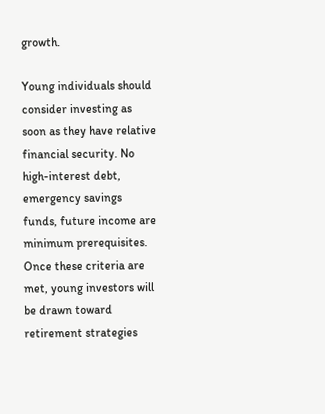growth.

Young individuals should consider investing as soon as they have relative financial security. No high-interest debt, emergency savings funds, future income are minimum prerequisites. Once these criteria are met, young investors will be drawn toward retirement strategies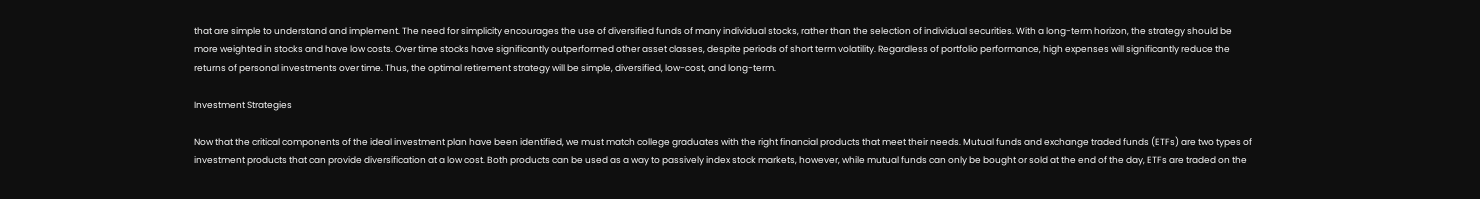that are simple to understand and implement. The need for simplicity encourages the use of diversified funds of many individual stocks, rather than the selection of individual securities. With a long-term horizon, the strategy should be more weighted in stocks and have low costs. Over time stocks have significantly outperformed other asset classes, despite periods of short term volatility. Regardless of portfolio performance, high expenses will significantly reduce the returns of personal investments over time. Thus, the optimal retirement strategy will be simple, diversified, low-cost, and long-term.

Investment Strategies

Now that the critical components of the ideal investment plan have been identified, we must match college graduates with the right financial products that meet their needs. Mutual funds and exchange traded funds (ETFs) are two types of investment products that can provide diversification at a low cost. Both products can be used as a way to passively index stock markets, however, while mutual funds can only be bought or sold at the end of the day, ETFs are traded on the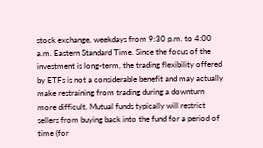stock exchange, weekdays from 9:30 p.m. to 4:00 a.m. Eastern Standard Time. Since the focus of the investment is long-term, the trading flexibility offered by ETFs is not a considerable benefit and may actually make restraining from trading during a downturn more difficult. Mutual funds typically will restrict sellers from buying back into the fund for a period of time (for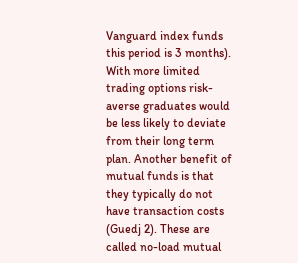Vanguard index funds this period is 3 months). With more limited trading options risk-averse graduates would be less likely to deviate from their long term plan. Another benefit of mutual funds is that they typically do not have transaction costs (Guedj 2). These are called no-load mutual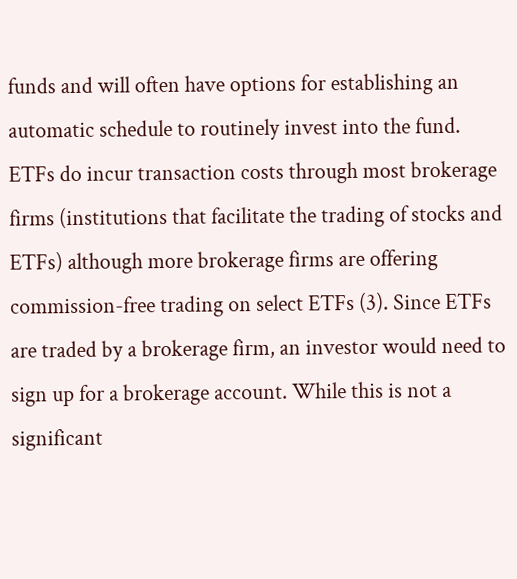funds and will often have options for establishing an automatic schedule to routinely invest into the fund. ETFs do incur transaction costs through most brokerage firms (institutions that facilitate the trading of stocks and ETFs) although more brokerage firms are offering commission-free trading on select ETFs (3). Since ETFs are traded by a brokerage firm, an investor would need to sign up for a brokerage account. While this is not a significant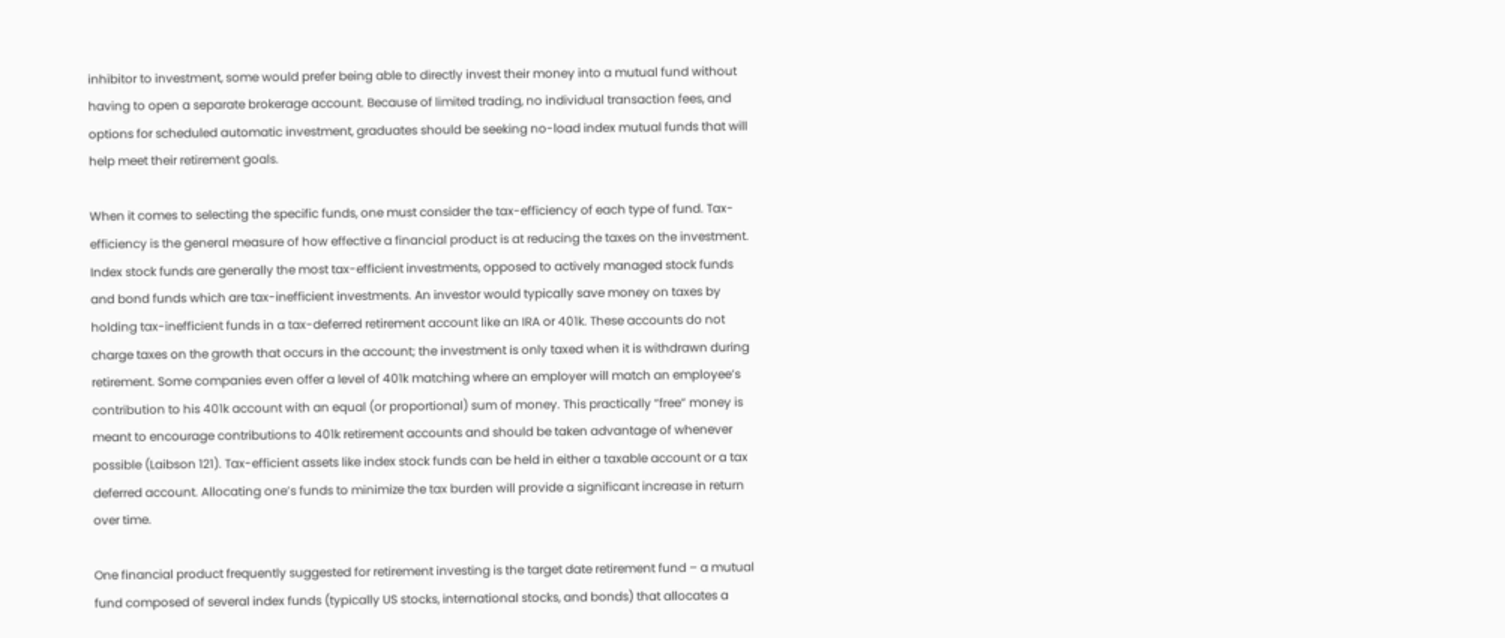inhibitor to investment, some would prefer being able to directly invest their money into a mutual fund without having to open a separate brokerage account. Because of limited trading, no individual transaction fees, and options for scheduled automatic investment, graduates should be seeking no-load index mutual funds that will help meet their retirement goals.

When it comes to selecting the specific funds, one must consider the tax-efficiency of each type of fund. Tax-efficiency is the general measure of how effective a financial product is at reducing the taxes on the investment. Index stock funds are generally the most tax-efficient investments, opposed to actively managed stock funds and bond funds which are tax-inefficient investments. An investor would typically save money on taxes by holding tax-inefficient funds in a tax-deferred retirement account like an IRA or 401k. These accounts do not charge taxes on the growth that occurs in the account; the investment is only taxed when it is withdrawn during retirement. Some companies even offer a level of 401k matching where an employer will match an employee’s contribution to his 401k account with an equal (or proportional) sum of money. This practically “free” money is meant to encourage contributions to 401k retirement accounts and should be taken advantage of whenever possible (Laibson 121). Tax-efficient assets like index stock funds can be held in either a taxable account or a tax deferred account. Allocating one’s funds to minimize the tax burden will provide a significant increase in return over time.

One financial product frequently suggested for retirement investing is the target date retirement fund – a mutual fund composed of several index funds (typically US stocks, international stocks, and bonds) that allocates a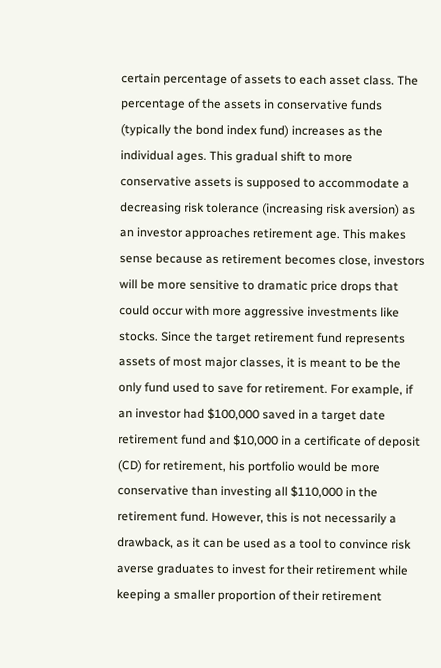certain percentage of assets to each asset class. The percentage of the assets in conservative funds (typically the bond index fund) increases as the individual ages. This gradual shift to more conservative assets is supposed to accommodate a decreasing risk tolerance (increasing risk aversion) as an investor approaches retirement age. This makes sense because as retirement becomes close, investors will be more sensitive to dramatic price drops that could occur with more aggressive investments like stocks. Since the target retirement fund represents assets of most major classes, it is meant to be the only fund used to save for retirement. For example, if an investor had $100,000 saved in a target date retirement fund and $10,000 in a certificate of deposit (CD) for retirement, his portfolio would be more conservative than investing all $110,000 in the retirement fund. However, this is not necessarily a drawback, as it can be used as a tool to convince risk averse graduates to invest for their retirement while keeping a smaller proportion of their retirement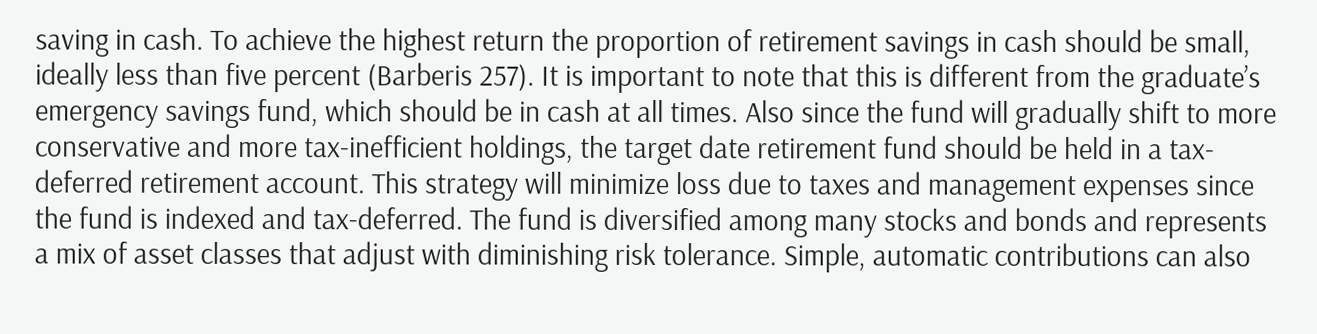saving in cash. To achieve the highest return the proportion of retirement savings in cash should be small, ideally less than five percent (Barberis 257). It is important to note that this is different from the graduate’s emergency savings fund, which should be in cash at all times. Also since the fund will gradually shift to more conservative and more tax-inefficient holdings, the target date retirement fund should be held in a tax-deferred retirement account. This strategy will minimize loss due to taxes and management expenses since the fund is indexed and tax-deferred. The fund is diversified among many stocks and bonds and represents a mix of asset classes that adjust with diminishing risk tolerance. Simple, automatic contributions can also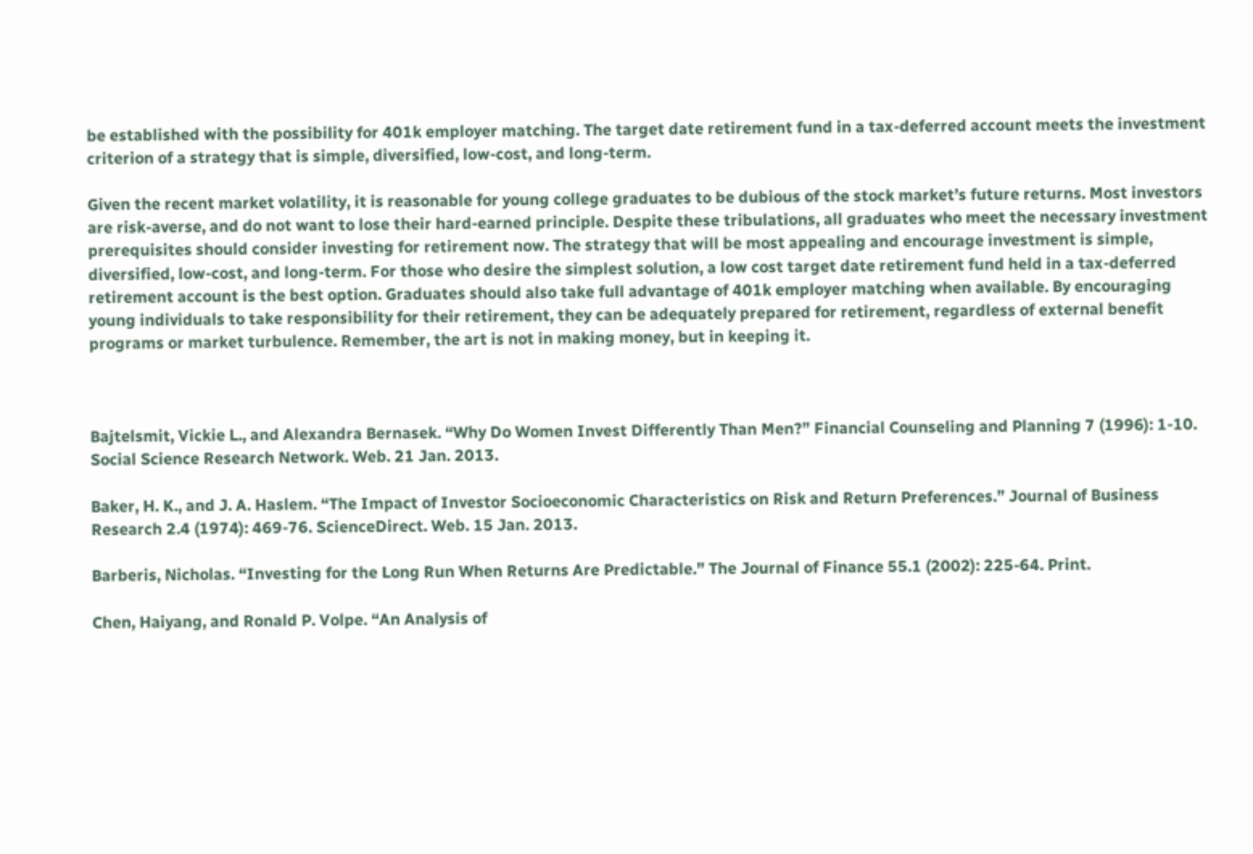be established with the possibility for 401k employer matching. The target date retirement fund in a tax-deferred account meets the investment criterion of a strategy that is simple, diversified, low-cost, and long-term.

Given the recent market volatility, it is reasonable for young college graduates to be dubious of the stock market’s future returns. Most investors are risk-averse, and do not want to lose their hard-earned principle. Despite these tribulations, all graduates who meet the necessary investment prerequisites should consider investing for retirement now. The strategy that will be most appealing and encourage investment is simple, diversified, low-cost, and long-term. For those who desire the simplest solution, a low cost target date retirement fund held in a tax-deferred retirement account is the best option. Graduates should also take full advantage of 401k employer matching when available. By encouraging young individuals to take responsibility for their retirement, they can be adequately prepared for retirement, regardless of external benefit programs or market turbulence. Remember, the art is not in making money, but in keeping it.



Bajtelsmit, Vickie L., and Alexandra Bernasek. “Why Do Women Invest Differently Than Men?” Financial Counseling and Planning 7 (1996): 1-10. Social Science Research Network. Web. 21 Jan. 2013.

Baker, H. K., and J. A. Haslem. “The Impact of Investor Socioeconomic Characteristics on Risk and Return Preferences.” Journal of Business Research 2.4 (1974): 469-76. ScienceDirect. Web. 15 Jan. 2013.

Barberis, Nicholas. “Investing for the Long Run When Returns Are Predictable.” The Journal of Finance 55.1 (2002): 225-64. Print.

Chen, Haiyang, and Ronald P. Volpe. “An Analysis of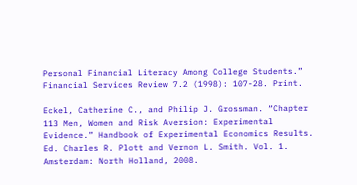Personal Financial Literacy Among College Students.” Financial Services Review 7.2 (1998): 107-28. Print.

Eckel, Catherine C., and Philip J. Grossman. “Chapter 113 Men, Women and Risk Aversion: Experimental Evidence.” Handbook of Experimental Economics Results. Ed. Charles R. Plott and Vernon L. Smith. Vol. 1. Amsterdam: North Holland, 2008.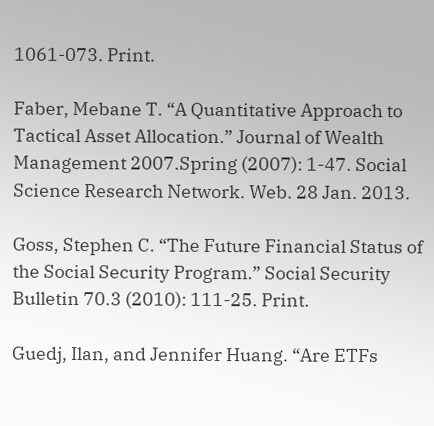1061-073. Print.

Faber, Mebane T. “A Quantitative Approach to Tactical Asset Allocation.” Journal of Wealth Management 2007.Spring (2007): 1-47. Social Science Research Network. Web. 28 Jan. 2013.

Goss, Stephen C. “The Future Financial Status of the Social Security Program.” Social Security Bulletin 70.3 (2010): 111-25. Print.

Guedj, Ilan, and Jennifer Huang. “Are ETFs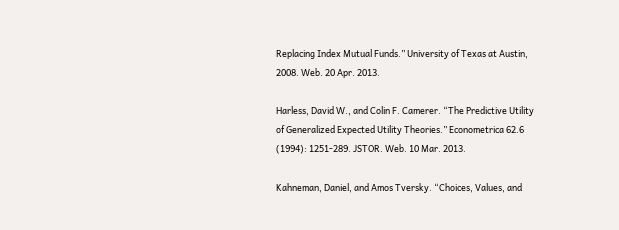Replacing Index Mutual Funds.” University of Texas at Austin, 2008. Web. 20 Apr. 2013.

Harless, David W., and Colin F. Camerer. “The Predictive Utility of Generalized Expected Utility Theories.” Econometrica 62.6 (1994): 1251-289. JSTOR. Web. 10 Mar. 2013.

Kahneman, Daniel, and Amos Tversky. “Choices, Values, and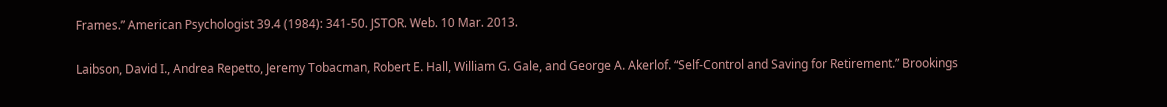Frames.” American Psychologist 39.4 (1984): 341-50. JSTOR. Web. 10 Mar. 2013.

Laibson, David I., Andrea Repetto, Jeremy Tobacman, Robert E. Hall, William G. Gale, and George A. Akerlof. “Self-Control and Saving for Retirement.” Brookings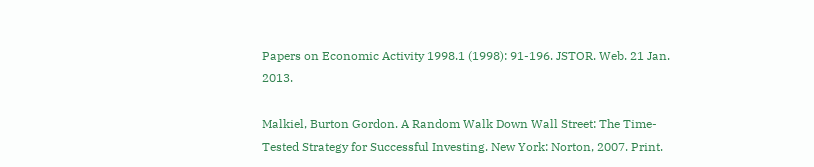Papers on Economic Activity 1998.1 (1998): 91-196. JSTOR. Web. 21 Jan. 2013.

Malkiel, Burton Gordon. A Random Walk Down Wall Street: The Time-Tested Strategy for Successful Investing. New York: Norton, 2007. Print.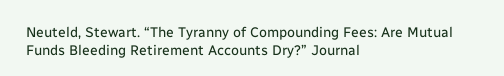Neuteld, Stewart. “The Tyranny of Compounding Fees: Are Mutual Funds Bleeding Retirement Accounts Dry?” Journal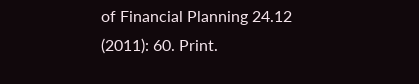of Financial Planning 24.12 (2011): 60. Print.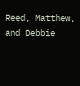Reed, Matthew, and Debbie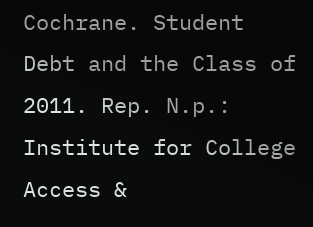Cochrane. Student Debt and the Class of 2011. Rep. N.p.: Institute for College Access &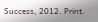Success, 2012. Print.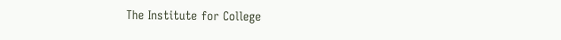The Institute for College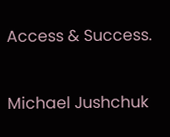Access & Success.


Michael Jushchuk